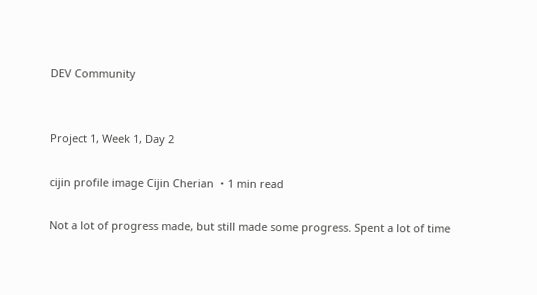DEV Community


Project 1, Week 1, Day 2

cijin profile image Cijin Cherian ・1 min read

Not a lot of progress made, but still made some progress. Spent a lot of time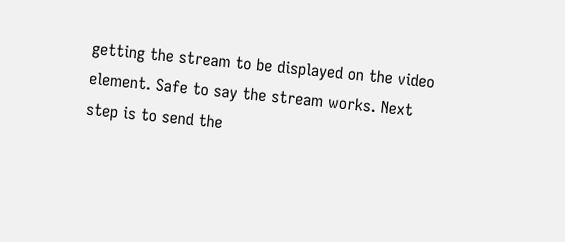getting the stream to be displayed on the video element. Safe to say the stream works. Next step is to send the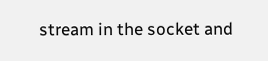stream in the socket and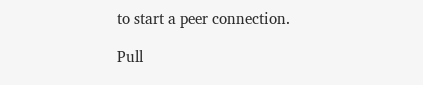to start a peer connection.

Pull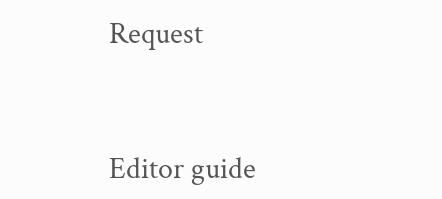Request


Editor guide